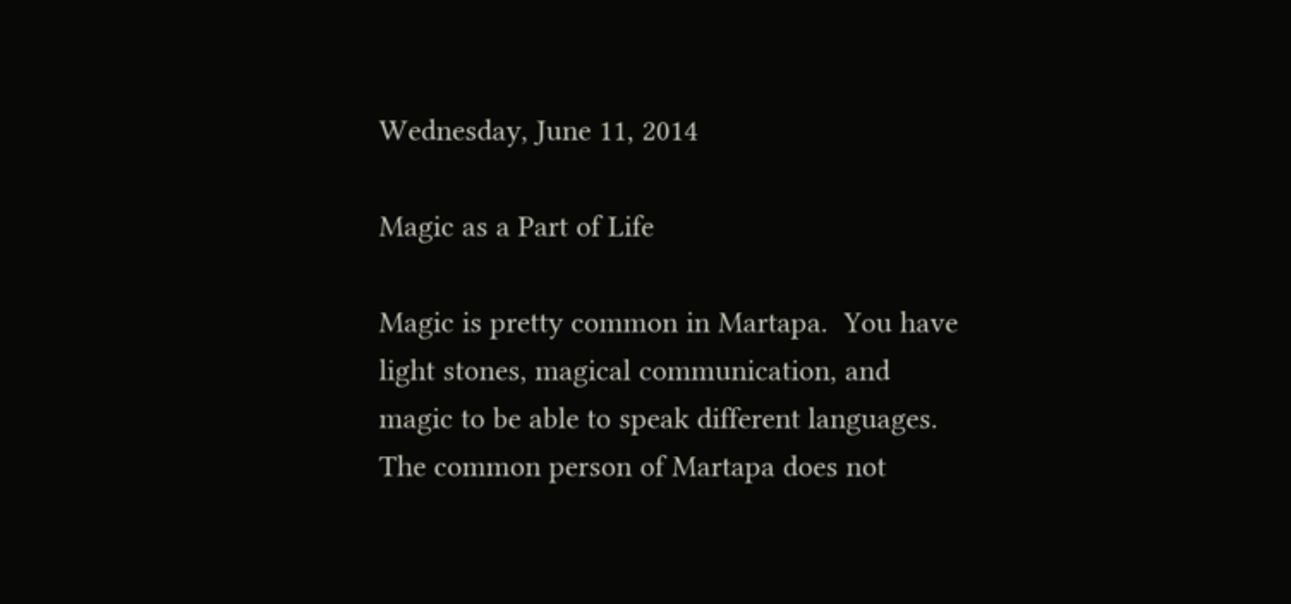Wednesday, June 11, 2014

Magic as a Part of Life

Magic is pretty common in Martapa.  You have light stones, magical communication, and magic to be able to speak different languages.  The common person of Martapa does not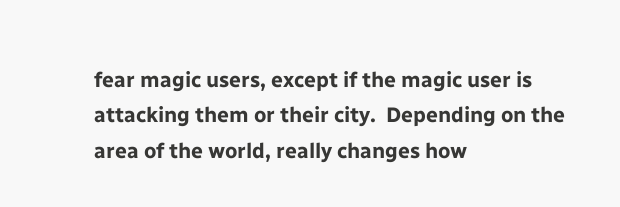fear magic users, except if the magic user is attacking them or their city.  Depending on the area of the world, really changes how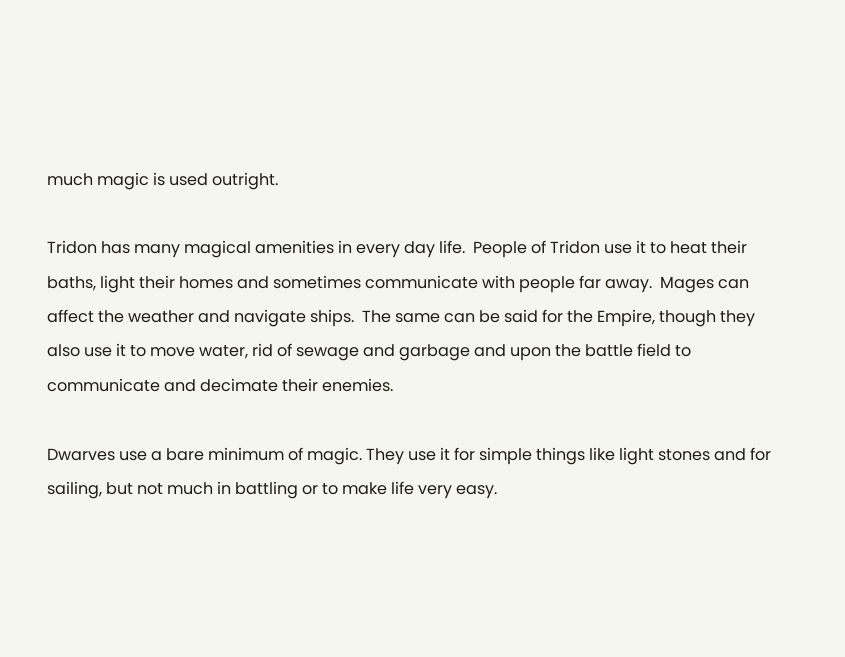much magic is used outright.

Tridon has many magical amenities in every day life.  People of Tridon use it to heat their baths, light their homes and sometimes communicate with people far away.  Mages can affect the weather and navigate ships.  The same can be said for the Empire, though they also use it to move water, rid of sewage and garbage and upon the battle field to communicate and decimate their enemies.

Dwarves use a bare minimum of magic. They use it for simple things like light stones and for sailing, but not much in battling or to make life very easy.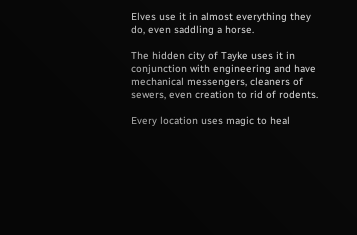Elves use it in almost everything they do, even saddling a horse.

The hidden city of Tayke uses it in conjunction with engineering and have mechanical messengers, cleaners of sewers, even creation to rid of rodents.

Every location uses magic to heal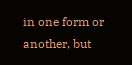in one form or another, but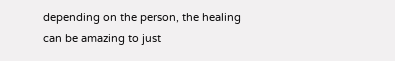depending on the person, the healing can be amazing to just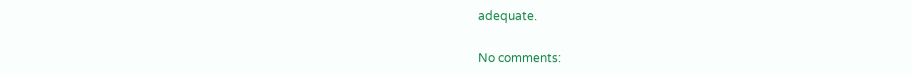adequate.

No comments: